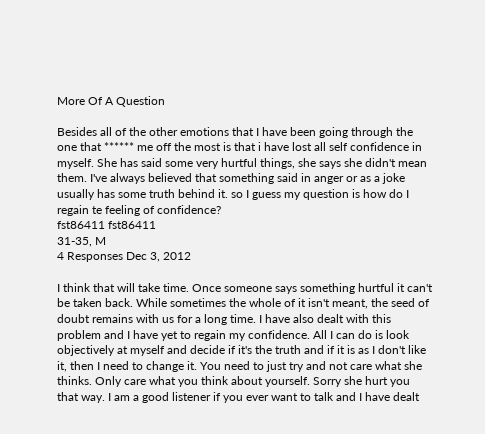More Of A Question

Besides all of the other emotions that I have been going through the one that ****** me off the most is that i have lost all self confidence in myself. She has said some very hurtful things, she says she didn't mean them. I've always believed that something said in anger or as a joke usually has some truth behind it. so I guess my question is how do I regain te feeling of confidence?
fst86411 fst86411
31-35, M
4 Responses Dec 3, 2012

I think that will take time. Once someone says something hurtful it can't be taken back. While sometimes the whole of it isn't meant, the seed of doubt remains with us for a long time. I have also dealt with this problem and I have yet to regain my confidence. All I can do is look objectively at myself and decide if it's the truth and if it is as I don't like it, then I need to change it. You need to just try and not care what she thinks. Only care what you think about yourself. Sorry she hurt you that way. I am a good listener if you ever want to talk and I have dealt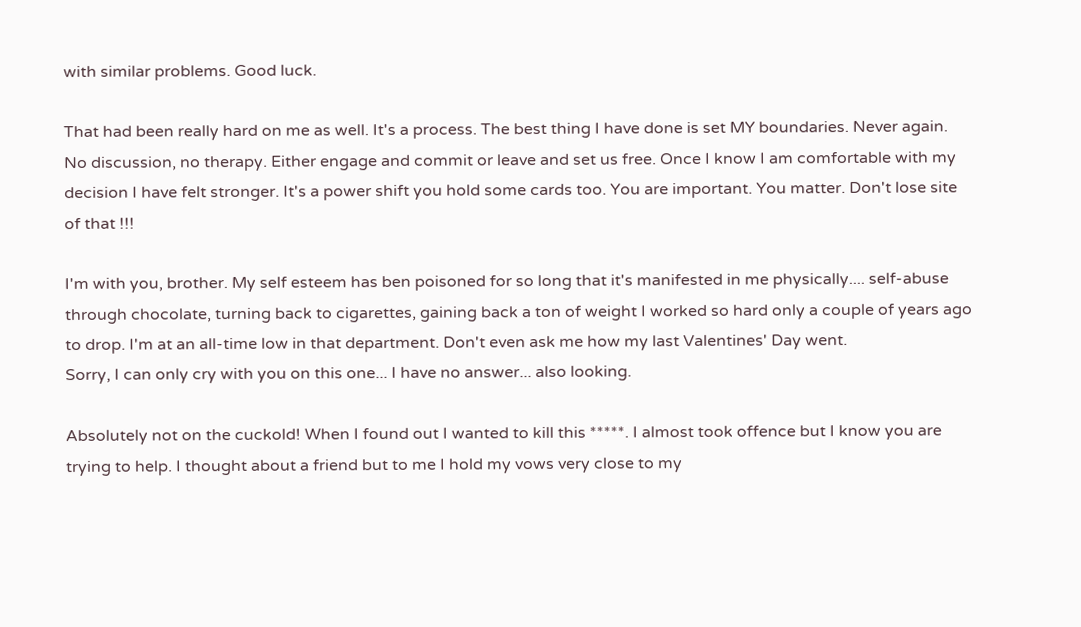with similar problems. Good luck.

That had been really hard on me as well. It's a process. The best thing I have done is set MY boundaries. Never again. No discussion, no therapy. Either engage and commit or leave and set us free. Once I know I am comfortable with my decision I have felt stronger. It's a power shift you hold some cards too. You are important. You matter. Don't lose site of that !!!

I'm with you, brother. My self esteem has ben poisoned for so long that it's manifested in me physically.... self-abuse through chocolate, turning back to cigarettes, gaining back a ton of weight I worked so hard only a couple of years ago to drop. I'm at an all-time low in that department. Don't even ask me how my last Valentines' Day went.
Sorry, I can only cry with you on this one... I have no answer... also looking.

Absolutely not on the cuckold! When I found out I wanted to kill this *****. I almost took offence but I know you are trying to help. I thought about a friend but to me I hold my vows very close to my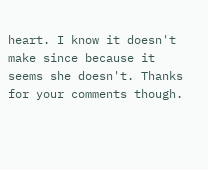heart. I know it doesn't make since because it seems she doesn't. Thanks for your comments though.